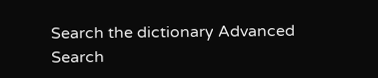Search the dictionary Advanced Search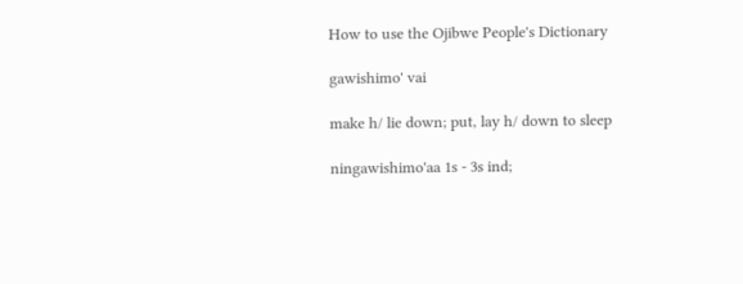How to use the Ojibwe People's Dictionary

gawishimo' vai

make h/ lie down; put, lay h/ down to sleep

ningawishimo'aa 1s - 3s ind;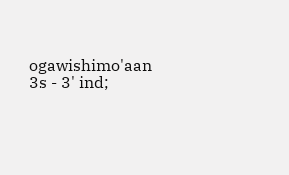ogawishimo'aan 3s - 3' ind;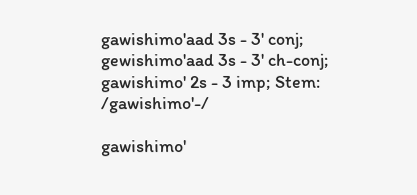gawishimo'aad 3s - 3' conj; gewishimo'aad 3s - 3' ch-conj; gawishimo' 2s - 3 imp; Stem: /gawishimo'-/

gawishimo'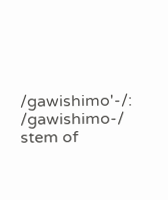/gawishimo'-/: /gawishimo-/ stem of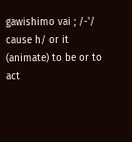gawishimo vai ; /-'/
cause h/ or it (animate) to be or to act